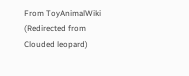From ToyAnimalWiki
(Redirected from Clouded leopard)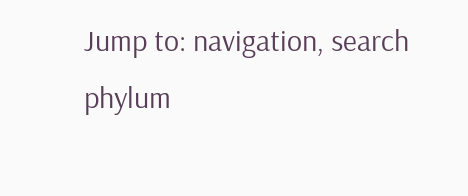Jump to: navigation, search
phylum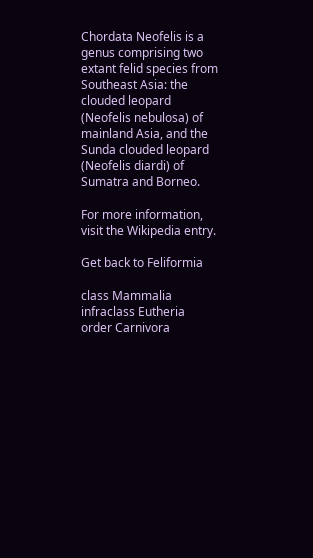Chordata Neofelis is a genus comprising two extant felid species from Southeast Asia: the clouded leopard (Neofelis nebulosa) of mainland Asia, and the Sunda clouded leopard (Neofelis diardi) of Sumatra and Borneo.

For more information, visit the Wikipedia entry.

Get back to Feliformia

class Mammalia
infraclass Eutheria
order Carnivora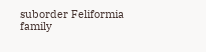suborder Feliformia
family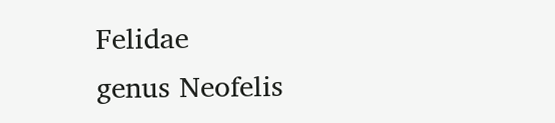Felidae
genus Neofelis